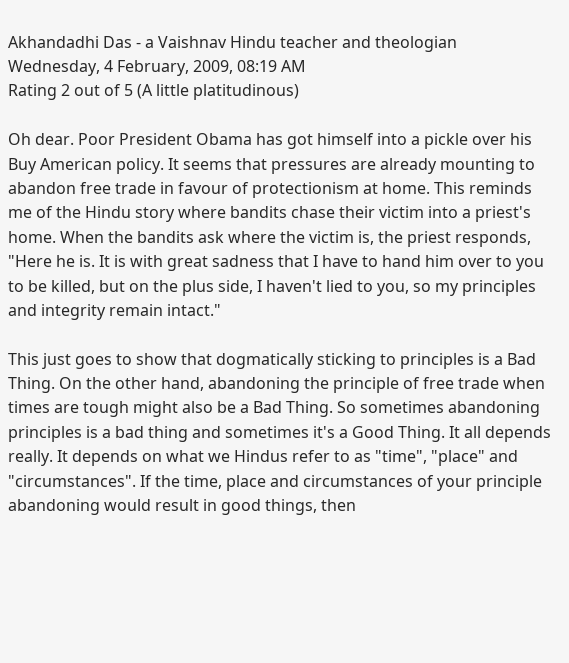Akhandadhi Das - a Vaishnav Hindu teacher and theologian
Wednesday, 4 February, 2009, 08:19 AM
Rating 2 out of 5 (A little platitudinous)

Oh dear. Poor President Obama has got himself into a pickle over his Buy American policy. It seems that pressures are already mounting to abandon free trade in favour of protectionism at home. This reminds me of the Hindu story where bandits chase their victim into a priest's home. When the bandits ask where the victim is, the priest responds, "Here he is. It is with great sadness that I have to hand him over to you to be killed, but on the plus side, I haven't lied to you, so my principles and integrity remain intact."

This just goes to show that dogmatically sticking to principles is a Bad Thing. On the other hand, abandoning the principle of free trade when times are tough might also be a Bad Thing. So sometimes abandoning principles is a bad thing and sometimes it's a Good Thing. It all depends really. It depends on what we Hindus refer to as "time", "place" and "circumstances". If the time, place and circumstances of your principle abandoning would result in good things, then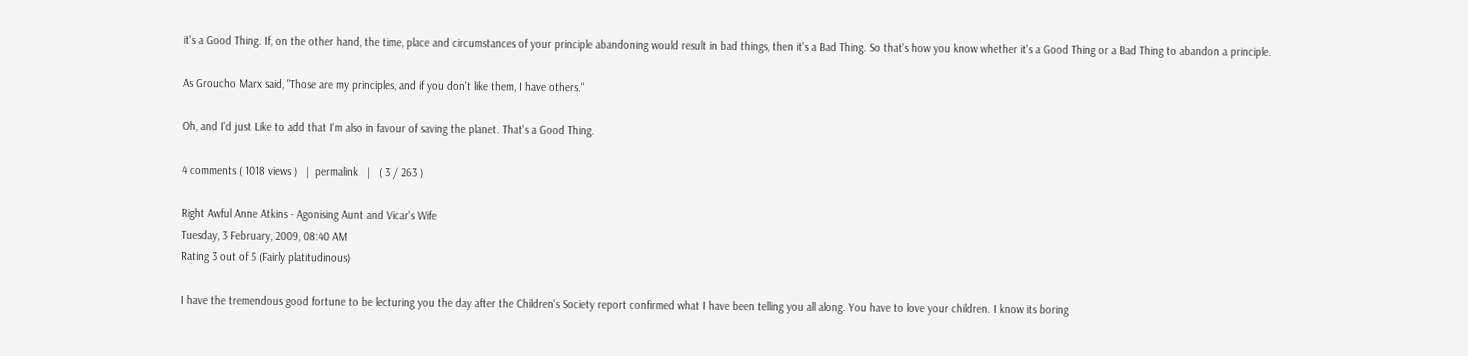it's a Good Thing. If, on the other hand, the time, place and circumstances of your principle abandoning would result in bad things, then it's a Bad Thing. So that's how you know whether it's a Good Thing or a Bad Thing to abandon a principle.

As Groucho Marx said, "Those are my principles, and if you don't like them, I have others."

Oh, and I'd just Like to add that I'm also in favour of saving the planet. That's a Good Thing.

4 comments ( 1018 views )   |  permalink   |   ( 3 / 263 )

Right Awful Anne Atkins - Agonising Aunt and Vicar's Wife
Tuesday, 3 February, 2009, 08:40 AM
Rating 3 out of 5 (Fairly platitudinous)

I have the tremendous good fortune to be lecturing you the day after the Children's Society report confirmed what I have been telling you all along. You have to love your children. I know its boring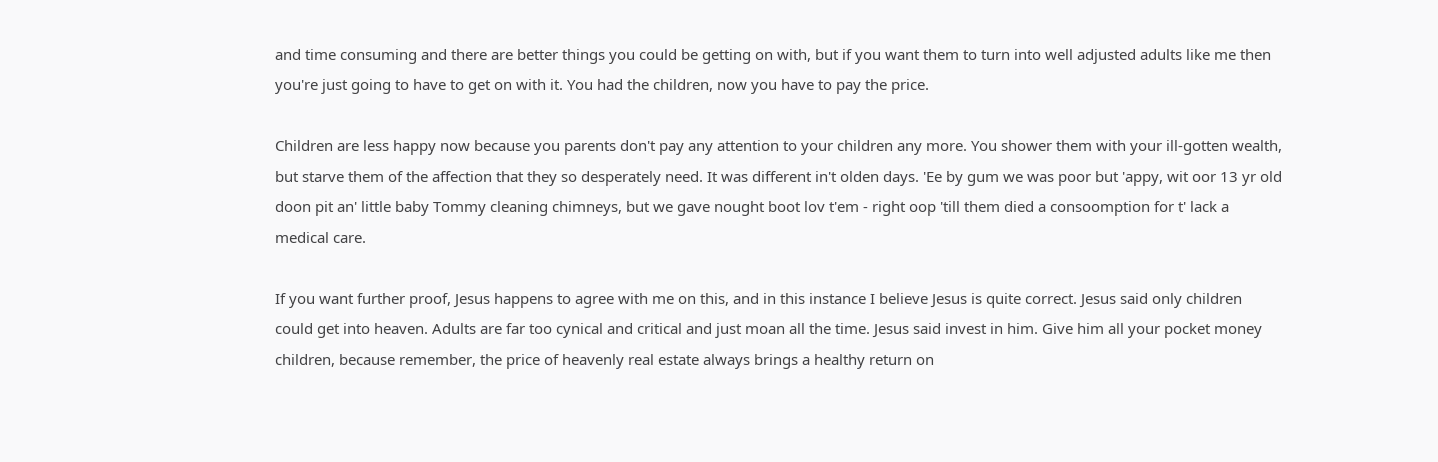and time consuming and there are better things you could be getting on with, but if you want them to turn into well adjusted adults like me then you're just going to have to get on with it. You had the children, now you have to pay the price.

Children are less happy now because you parents don't pay any attention to your children any more. You shower them with your ill-gotten wealth, but starve them of the affection that they so desperately need. It was different in't olden days. 'Ee by gum we was poor but 'appy, wit oor 13 yr old doon pit an' little baby Tommy cleaning chimneys, but we gave nought boot lov t'em - right oop 'till them died a consoomption for t' lack a medical care.

If you want further proof, Jesus happens to agree with me on this, and in this instance I believe Jesus is quite correct. Jesus said only children could get into heaven. Adults are far too cynical and critical and just moan all the time. Jesus said invest in him. Give him all your pocket money children, because remember, the price of heavenly real estate always brings a healthy return on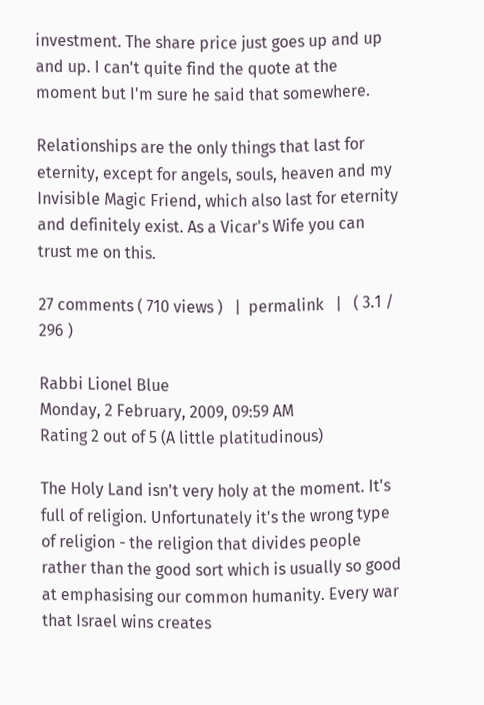investment. The share price just goes up and up and up. I can't quite find the quote at the moment but I'm sure he said that somewhere.

Relationships are the only things that last for eternity, except for angels, souls, heaven and my Invisible Magic Friend, which also last for eternity and definitely exist. As a Vicar's Wife you can trust me on this.

27 comments ( 710 views )   |  permalink   |   ( 3.1 / 296 )

Rabbi Lionel Blue
Monday, 2 February, 2009, 09:59 AM
Rating 2 out of 5 (A little platitudinous)

The Holy Land isn't very holy at the moment. It's full of religion. Unfortunately it's the wrong type of religion - the religion that divides people rather than the good sort which is usually so good at emphasising our common humanity. Every war that Israel wins creates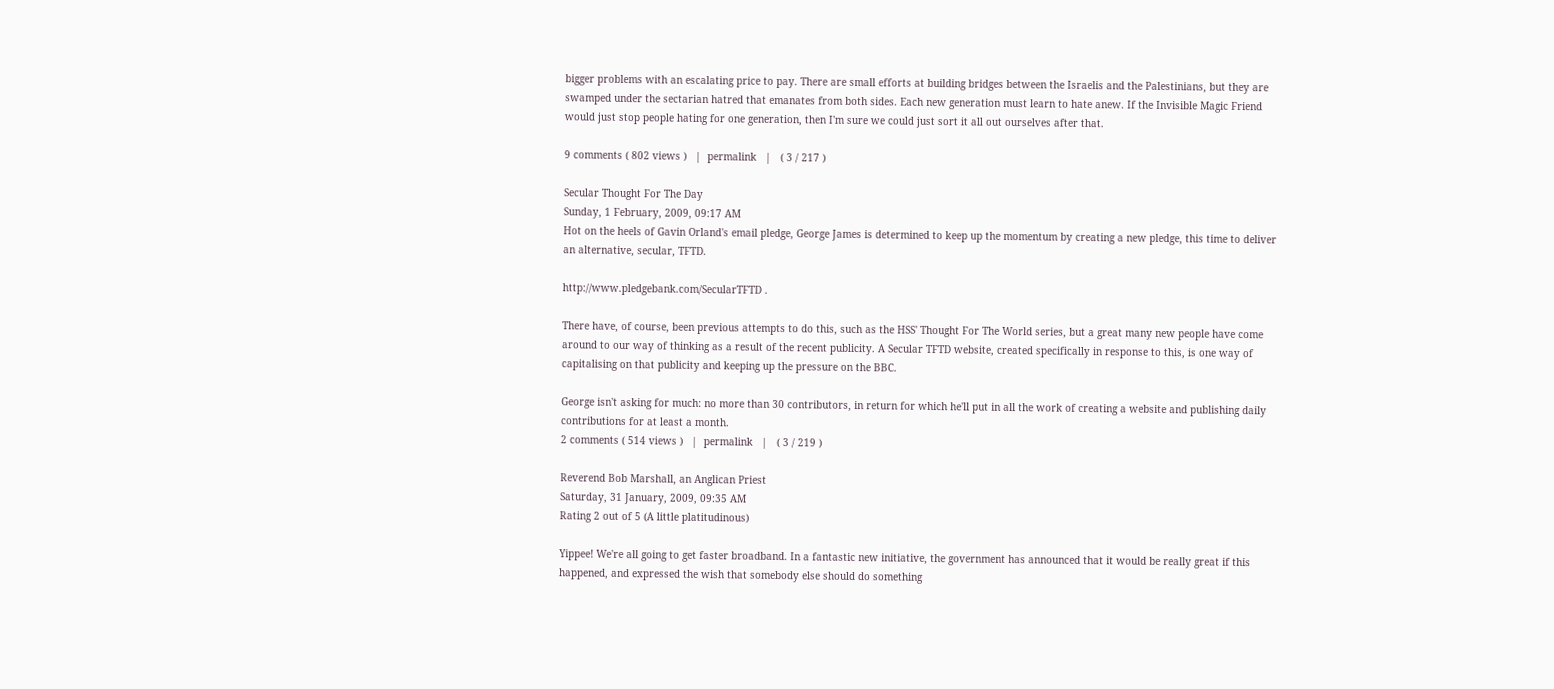bigger problems with an escalating price to pay. There are small efforts at building bridges between the Israelis and the Palestinians, but they are swamped under the sectarian hatred that emanates from both sides. Each new generation must learn to hate anew. If the Invisible Magic Friend would just stop people hating for one generation, then I'm sure we could just sort it all out ourselves after that.

9 comments ( 802 views )   |  permalink   |   ( 3 / 217 )

Secular Thought For The Day
Sunday, 1 February, 2009, 09:17 AM
Hot on the heels of Gavin Orland's email pledge, George James is determined to keep up the momentum by creating a new pledge, this time to deliver an alternative, secular, TFTD.

http://www.pledgebank.com/SecularTFTD .

There have, of course, been previous attempts to do this, such as the HSS' Thought For The World series, but a great many new people have come around to our way of thinking as a result of the recent publicity. A Secular TFTD website, created specifically in response to this, is one way of capitalising on that publicity and keeping up the pressure on the BBC.

George isn't asking for much: no more than 30 contributors, in return for which he'll put in all the work of creating a website and publishing daily contributions for at least a month.
2 comments ( 514 views )   |  permalink   |   ( 3 / 219 )

Reverend Bob Marshall, an Anglican Priest
Saturday, 31 January, 2009, 09:35 AM
Rating 2 out of 5 (A little platitudinous)

Yippee! We're all going to get faster broadband. In a fantastic new initiative, the government has announced that it would be really great if this happened, and expressed the wish that somebody else should do something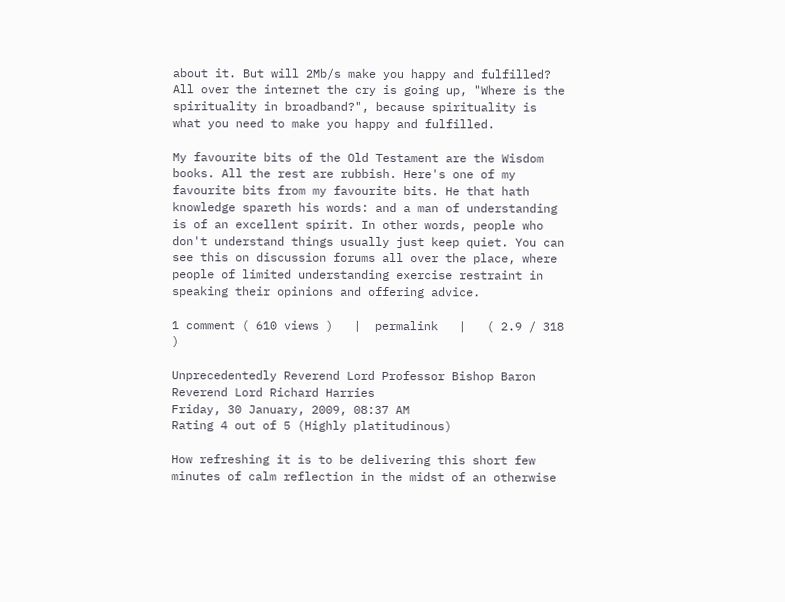about it. But will 2Mb/s make you happy and fulfilled? All over the internet the cry is going up, "Where is the spirituality in broadband?", because spirituality is what you need to make you happy and fulfilled.

My favourite bits of the Old Testament are the Wisdom books. All the rest are rubbish. Here's one of my favourite bits from my favourite bits. He that hath knowledge spareth his words: and a man of understanding is of an excellent spirit. In other words, people who don't understand things usually just keep quiet. You can see this on discussion forums all over the place, where people of limited understanding exercise restraint in speaking their opinions and offering advice.

1 comment ( 610 views )   |  permalink   |   ( 2.9 / 318 )

Unprecedentedly Reverend Lord Professor Bishop Baron Reverend Lord Richard Harries
Friday, 30 January, 2009, 08:37 AM
Rating 4 out of 5 (Highly platitudinous)

How refreshing it is to be delivering this short few minutes of calm reflection in the midst of an otherwise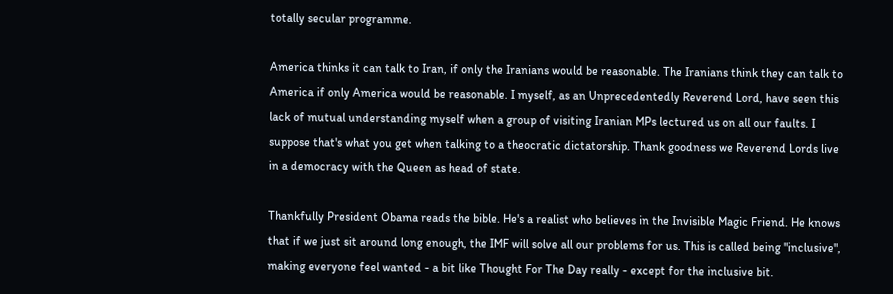totally secular programme.

America thinks it can talk to Iran, if only the Iranians would be reasonable. The Iranians think they can talk to America if only America would be reasonable. I myself, as an Unprecedentedly Reverend Lord, have seen this lack of mutual understanding myself when a group of visiting Iranian MPs lectured us on all our faults. I suppose that's what you get when talking to a theocratic dictatorship. Thank goodness we Reverend Lords live in a democracy with the Queen as head of state.

Thankfully President Obama reads the bible. He's a realist who believes in the Invisible Magic Friend. He knows that if we just sit around long enough, the IMF will solve all our problems for us. This is called being "inclusive", making everyone feel wanted - a bit like Thought For The Day really - except for the inclusive bit.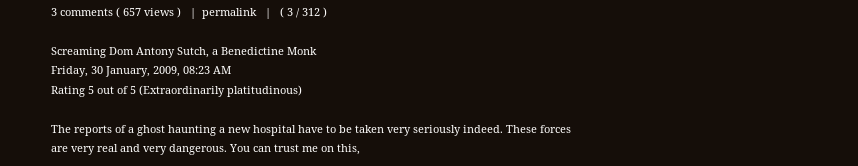3 comments ( 657 views )   |  permalink   |   ( 3 / 312 )

Screaming Dom Antony Sutch, a Benedictine Monk
Friday, 30 January, 2009, 08:23 AM
Rating 5 out of 5 (Extraordinarily platitudinous)

The reports of a ghost haunting a new hospital have to be taken very seriously indeed. These forces are very real and very dangerous. You can trust me on this,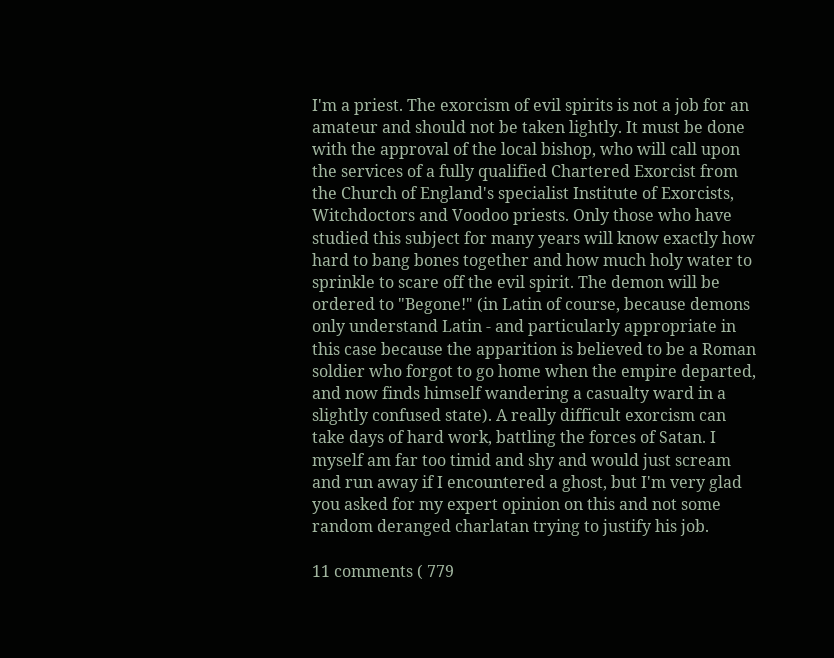I'm a priest. The exorcism of evil spirits is not a job for an amateur and should not be taken lightly. It must be done with the approval of the local bishop, who will call upon the services of a fully qualified Chartered Exorcist from the Church of England's specialist Institute of Exorcists, Witchdoctors and Voodoo priests. Only those who have studied this subject for many years will know exactly how hard to bang bones together and how much holy water to sprinkle to scare off the evil spirit. The demon will be ordered to "Begone!" (in Latin of course, because demons only understand Latin - and particularly appropriate in this case because the apparition is believed to be a Roman soldier who forgot to go home when the empire departed, and now finds himself wandering a casualty ward in a slightly confused state). A really difficult exorcism can take days of hard work, battling the forces of Satan. I myself am far too timid and shy and would just scream and run away if I encountered a ghost, but I'm very glad you asked for my expert opinion on this and not some random deranged charlatan trying to justify his job.

11 comments ( 779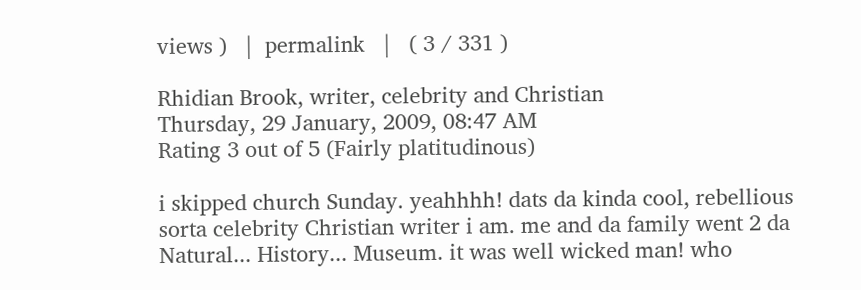views )   |  permalink   |   ( 3 / 331 )

Rhidian Brook, writer, celebrity and Christian
Thursday, 29 January, 2009, 08:47 AM
Rating 3 out of 5 (Fairly platitudinous)

i skipped church Sunday. yeahhhh! dats da kinda cool, rebellious sorta celebrity Christian writer i am. me and da family went 2 da Natural... History... Museum. it was well wicked man! who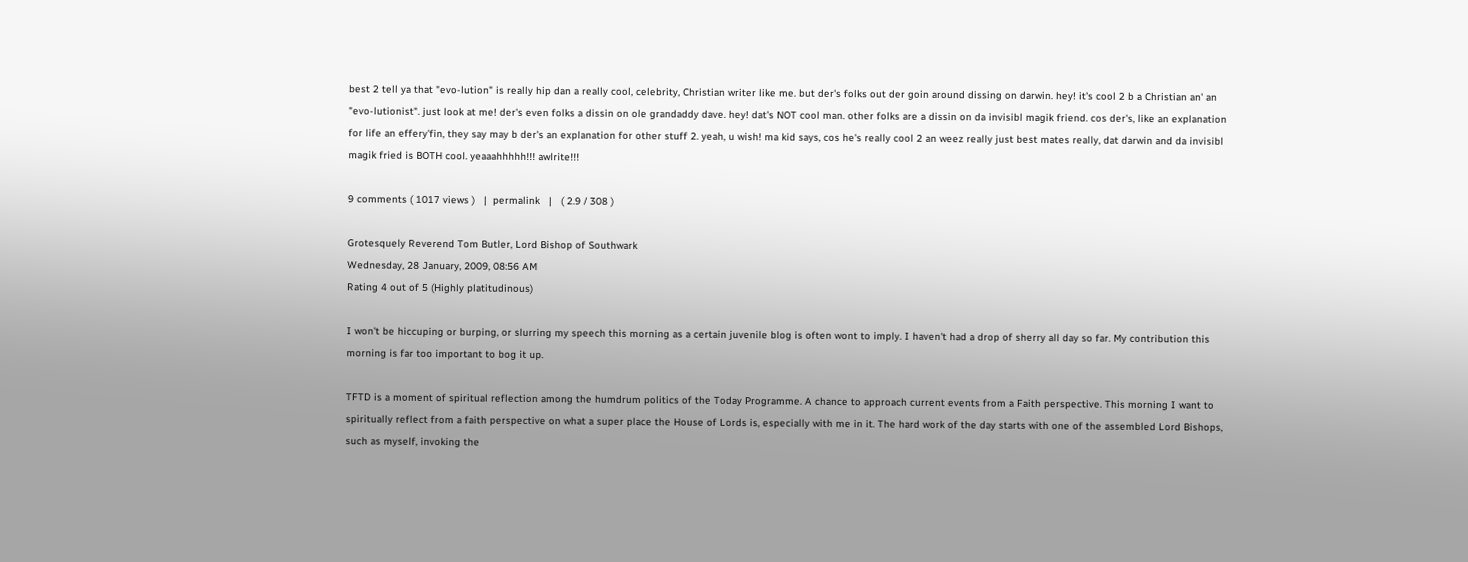best 2 tell ya that "evo-lution" is really hip dan a really cool, celebrity, Christian writer like me. but der's folks out der goin around dissing on darwin. hey! it's cool 2 b a Christian an' an "evo-lutionist". just look at me! der's even folks a dissin on ole grandaddy dave. hey! dat's NOT cool man. other folks are a dissin on da invisibl magik friend. cos der's, like an explanation for life an effery'fin, they say may b der's an explanation for other stuff 2. yeah, u wish! ma kid says, cos he's really cool 2 an weez really just best mates really, dat darwin and da invisibl magik fried is BOTH cool. yeaaahhhhh!!! awlrite!!!

9 comments ( 1017 views )   |  permalink   |   ( 2.9 / 308 )

Grotesquely Reverend Tom Butler, Lord Bishop of Southwark
Wednesday, 28 January, 2009, 08:56 AM
Rating 4 out of 5 (Highly platitudinous)

I won't be hiccuping or burping, or slurring my speech this morning as a certain juvenile blog is often wont to imply. I haven't had a drop of sherry all day so far. My contribution this morning is far too important to bog it up.

TFTD is a moment of spiritual reflection among the humdrum politics of the Today Programme. A chance to approach current events from a Faith perspective. This morning I want to spiritually reflect from a faith perspective on what a super place the House of Lords is, especially with me in it. The hard work of the day starts with one of the assembled Lord Bishops, such as myself, invoking the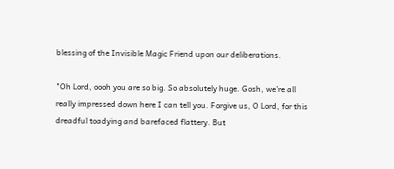blessing of the Invisible Magic Friend upon our deliberations.

"Oh Lord, oooh you are so big. So absolutely huge. Gosh, we’re all really impressed down here I can tell you. Forgive us, O Lord, for this dreadful toadying and barefaced flattery. But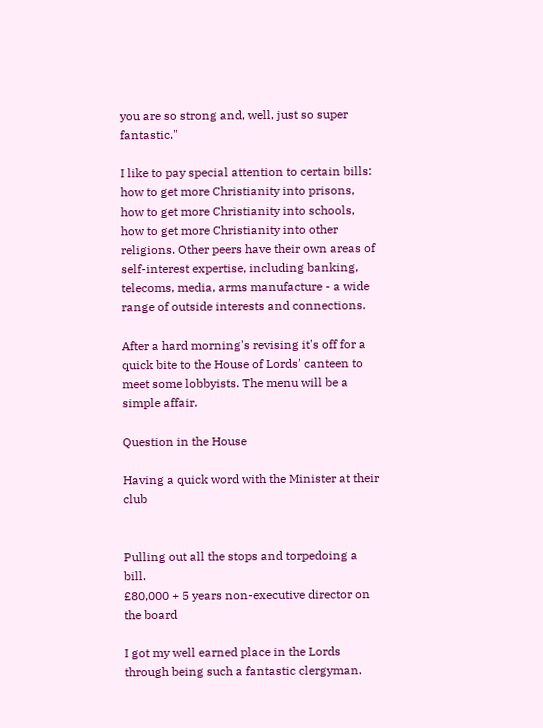you are so strong and, well, just so super fantastic."

I like to pay special attention to certain bills: how to get more Christianity into prisons, how to get more Christianity into schools, how to get more Christianity into other religions. Other peers have their own areas of self-interest expertise, including banking, telecoms, media, arms manufacture - a wide range of outside interests and connections.

After a hard morning's revising it's off for a quick bite to the House of Lords' canteen to meet some lobbyists. The menu will be a simple affair.

Question in the House

Having a quick word with the Minister at their club


Pulling out all the stops and torpedoing a bill.
£80,000 + 5 years non-executive director on the board

I got my well earned place in the Lords through being such a fantastic clergyman.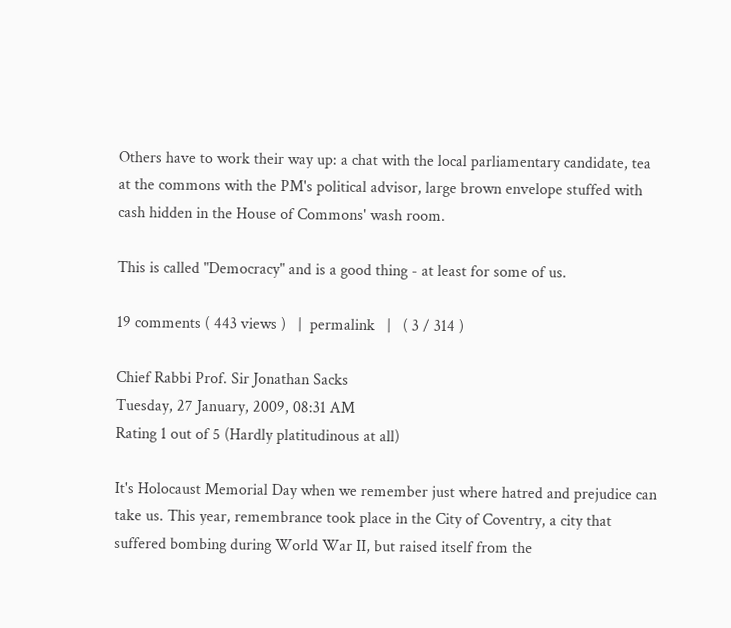Others have to work their way up: a chat with the local parliamentary candidate, tea at the commons with the PM's political advisor, large brown envelope stuffed with cash hidden in the House of Commons' wash room.

This is called "Democracy" and is a good thing - at least for some of us.

19 comments ( 443 views )   |  permalink   |   ( 3 / 314 )

Chief Rabbi Prof. Sir Jonathan Sacks
Tuesday, 27 January, 2009, 08:31 AM
Rating 1 out of 5 (Hardly platitudinous at all)

It's Holocaust Memorial Day when we remember just where hatred and prejudice can take us. This year, remembrance took place in the City of Coventry, a city that suffered bombing during World War II, but raised itself from the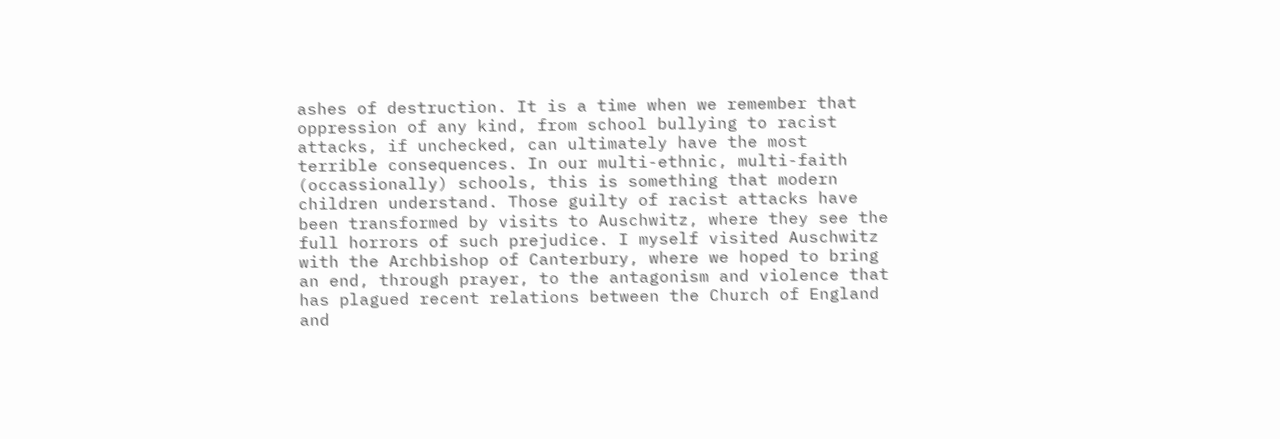ashes of destruction. It is a time when we remember that oppression of any kind, from school bullying to racist attacks, if unchecked, can ultimately have the most terrible consequences. In our multi-ethnic, multi-faith (occassionally) schools, this is something that modern children understand. Those guilty of racist attacks have been transformed by visits to Auschwitz, where they see the full horrors of such prejudice. I myself visited Auschwitz with the Archbishop of Canterbury, where we hoped to bring an end, through prayer, to the antagonism and violence that has plagued recent relations between the Church of England and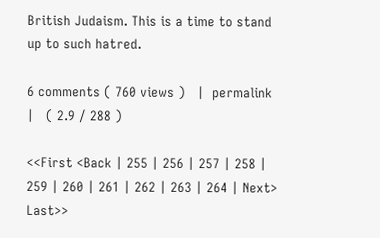British Judaism. This is a time to stand up to such hatred.

6 comments ( 760 views )   |  permalink   |   ( 2.9 / 288 )

<<First <Back | 255 | 256 | 257 | 258 | 259 | 260 | 261 | 262 | 263 | 264 | Next> Last>>